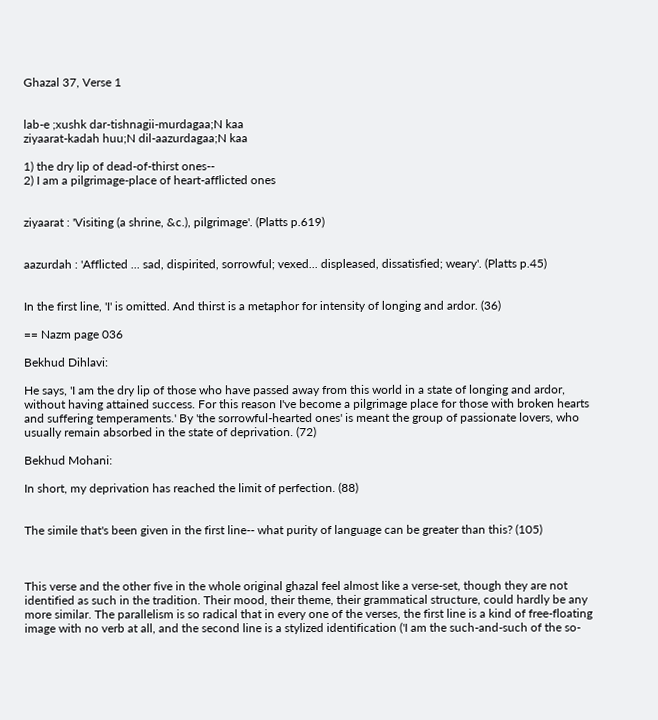Ghazal 37, Verse 1


lab-e ;xushk dar-tishnagii-murdagaa;N kaa
ziyaarat-kadah huu;N dil-aazurdagaa;N kaa

1) the dry lip of dead-of-thirst ones--
2) I am a pilgrimage-place of heart-afflicted ones


ziyaarat : 'Visiting (a shrine, &c.), pilgrimage'. (Platts p.619)


aazurdah : 'Afflicted ... sad, dispirited, sorrowful; vexed... displeased, dissatisfied; weary'. (Platts p.45)


In the first line, 'I' is omitted. And thirst is a metaphor for intensity of longing and ardor. (36)

== Nazm page 036

Bekhud Dihlavi:

He says, 'I am the dry lip of those who have passed away from this world in a state of longing and ardor, without having attained success. For this reason I've become a pilgrimage place for those with broken hearts and suffering temperaments.' By 'the sorrowful-hearted ones' is meant the group of passionate lovers, who usually remain absorbed in the state of deprivation. (72)

Bekhud Mohani:

In short, my deprivation has reached the limit of perfection. (88)


The simile that's been given in the first line-- what purity of language can be greater than this? (105)



This verse and the other five in the whole original ghazal feel almost like a verse-set, though they are not identified as such in the tradition. Their mood, their theme, their grammatical structure, could hardly be any more similar. The parallelism is so radical that in every one of the verses, the first line is a kind of free-floating image with no verb at all, and the second line is a stylized identification ('I am the such-and-such of the so-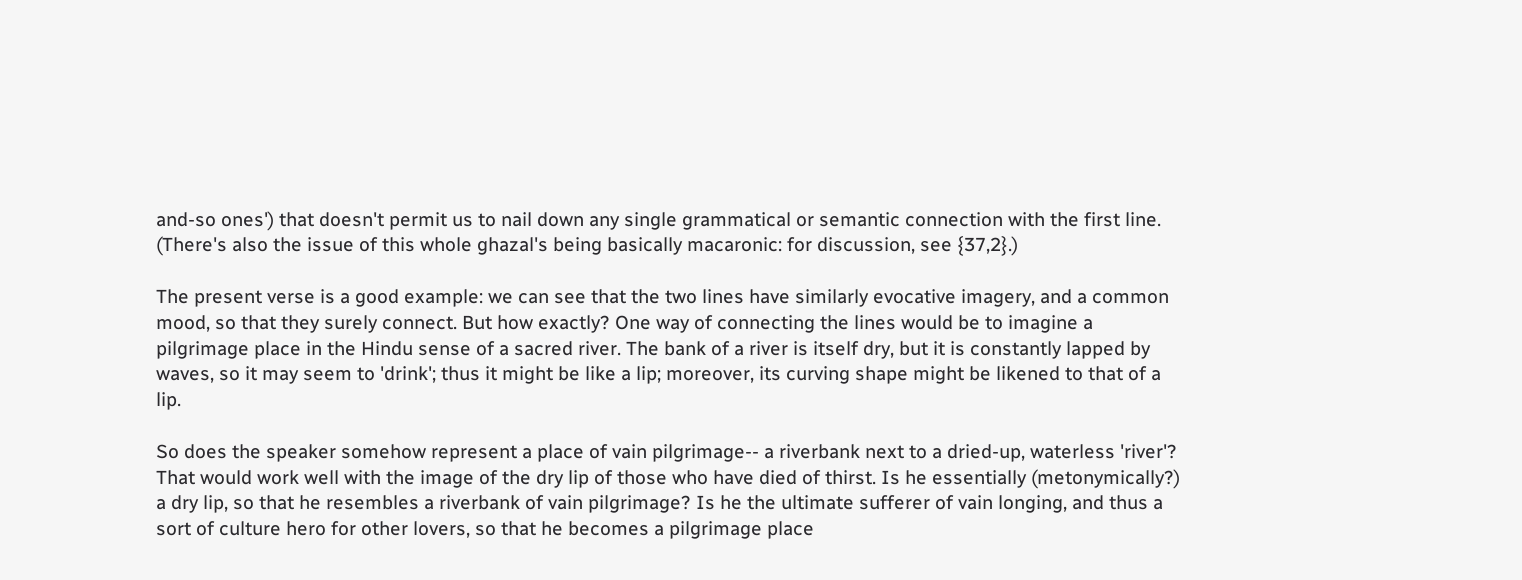and-so ones') that doesn't permit us to nail down any single grammatical or semantic connection with the first line. (There's also the issue of this whole ghazal's being basically macaronic: for discussion, see {37,2}.)

The present verse is a good example: we can see that the two lines have similarly evocative imagery, and a common mood, so that they surely connect. But how exactly? One way of connecting the lines would be to imagine a pilgrimage place in the Hindu sense of a sacred river. The bank of a river is itself dry, but it is constantly lapped by waves, so it may seem to 'drink'; thus it might be like a lip; moreover, its curving shape might be likened to that of a lip.

So does the speaker somehow represent a place of vain pilgrimage-- a riverbank next to a dried-up, waterless 'river'? That would work well with the image of the dry lip of those who have died of thirst. Is he essentially (metonymically?) a dry lip, so that he resembles a riverbank of vain pilgrimage? Is he the ultimate sufferer of vain longing, and thus a sort of culture hero for other lovers, so that he becomes a pilgrimage place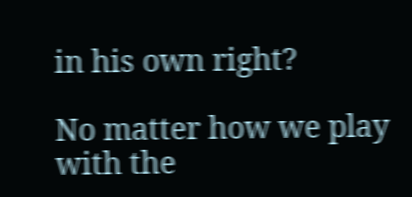in his own right?

No matter how we play with the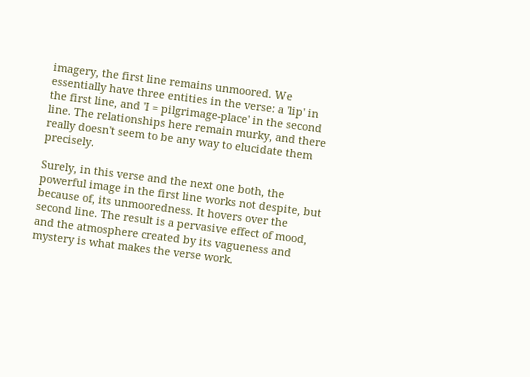imagery, the first line remains unmoored. We essentially have three entities in the verse: a 'lip' in the first line, and 'I = pilgrimage-place' in the second line. The relationships here remain murky, and there really doesn't seem to be any way to elucidate them precisely.

Surely, in this verse and the next one both, the powerful image in the first line works not despite, but because of, its unmooredness. It hovers over the second line. The result is a pervasive effect of mood, and the atmosphere created by its vagueness and mystery is what makes the verse work.